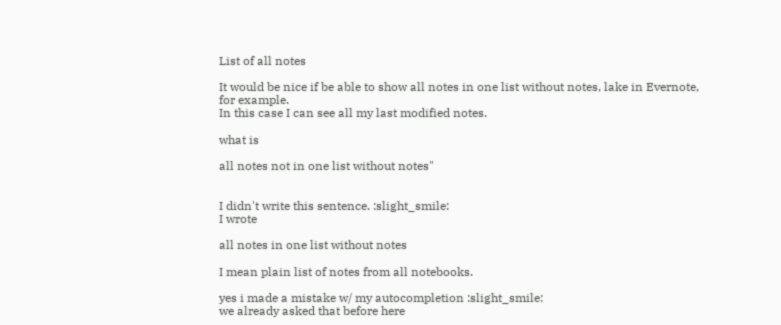List of all notes

It would be nice if be able to show all notes in one list without notes, lake in Evernote, for example.
In this case I can see all my last modified notes.

what is

all notes not in one list without notes"


I didn't write this sentence. :slight_smile:
I wrote

all notes in one list without notes

I mean plain list of notes from all notebooks.

yes i made a mistake w/ my autocompletion :slight_smile:
we already asked that before here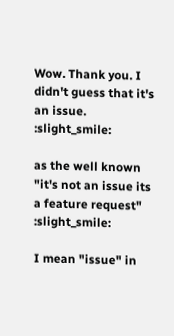Wow. Thank you. I didn't guess that it's an issue. :slight_smile:

as the well known "it's not an issue its a feature request" :slight_smile:

I mean "issue" in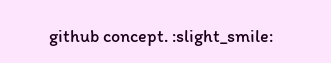github concept. :slight_smile: